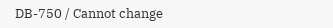DB-750 / Cannot change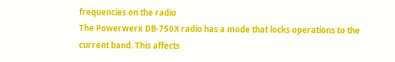frequencies on the radio
The Powerwerx DB-750X radio has a mode that locks operations to the current band. This affects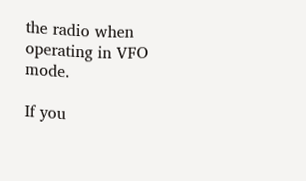the radio when operating in VFO mode.

If you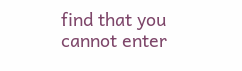find that you cannot enter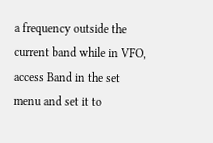a frequency outside the current band while in VFO, access Band in the set menu and set it to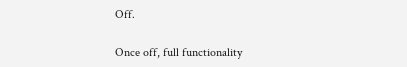Off.

Once off, full functionality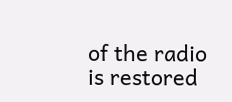of the radio is restored